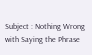Subject : Nothing Wrong with Saying the Phrase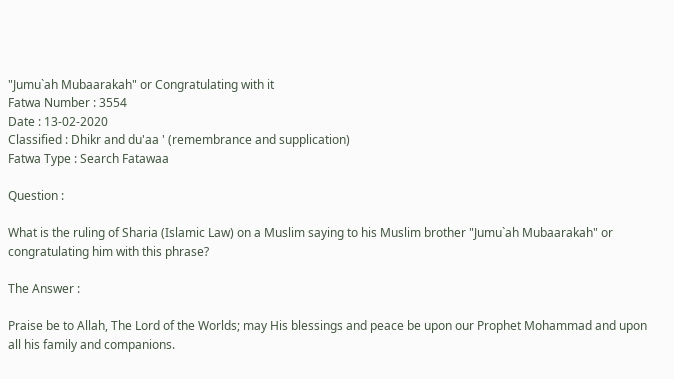"Jumu`ah Mubaarakah" or Congratulating with it
Fatwa Number : 3554
Date : 13-02-2020
Classified : Dhikr and du'aa ' (remembrance and supplication)
Fatwa Type : Search Fatawaa

Question :

What is the ruling of Sharia (Islamic Law) on a Muslim saying to his Muslim brother "Jumu`ah Mubaarakah" or congratulating him with this phrase?

The Answer :

Praise be to Allah, The Lord of the Worlds; may His blessings and peace be upon our Prophet Mohammad and upon all his family and companions.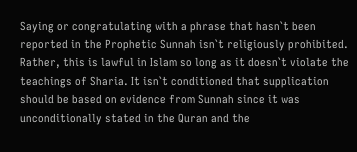Saying or congratulating with a phrase that hasn`t been reported in the Prophetic Sunnah isn`t religiously prohibited. Rather, this is lawful in Islam so long as it doesn`t violate the teachings of Sharia. It isn`t conditioned that supplication should be based on evidence from Sunnah since it was unconditionally stated in the Quran and the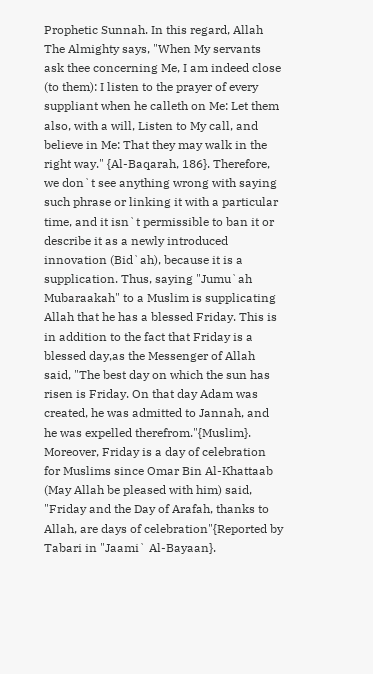Prophetic Sunnah. In this regard, Allah The Almighty says, "When My servants ask thee concerning Me, I am indeed close (to them): I listen to the prayer of every suppliant when he calleth on Me: Let them also, with a will, Listen to My call, and believe in Me: That they may walk in the right way." {Al-Baqarah, 186}. Therefore, we don`t see anything wrong with saying such phrase or linking it with a particular time, and it isn`t permissible to ban it or describe it as a newly introduced innovation (Bid`ah), because it is a supplication. Thus, saying "Jumu`ah Mubaraakah" to a Muslim is supplicating Allah that he has a blessed Friday. This is in addition to the fact that Friday is a blessed day,as the Messenger of Allah said, "The best day on which the sun has risen is Friday. On that day Adam was created, he was admitted to Jannah, and he was expelled therefrom."{Muslim}. Moreover, Friday is a day of celebration for Muslims since Omar Bin Al-Khattaab (May Allah be pleased with him) said, "Friday and the Day of Arafah, thanks to Allah, are days of celebration"{Reported by Tabari in "Jaami` Al-Bayaan}.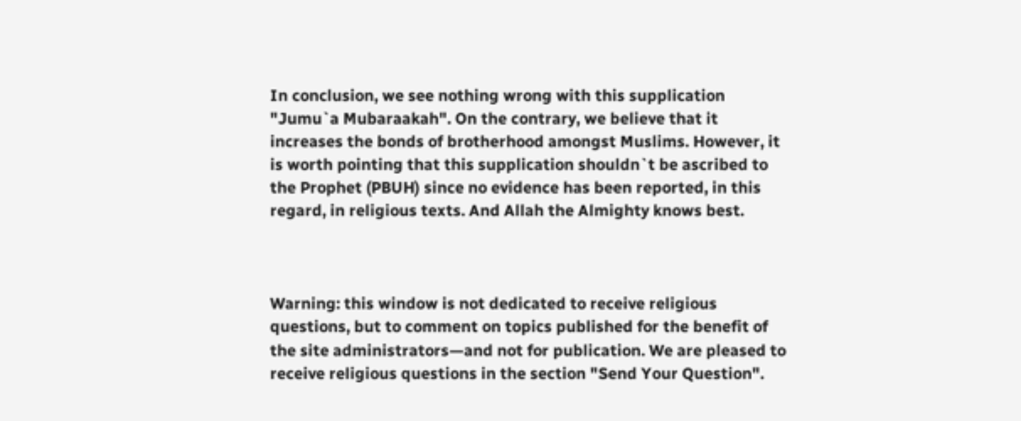In conclusion, we see nothing wrong with this supplication "Jumu`a Mubaraakah". On the contrary, we believe that it increases the bonds of brotherhood amongst Muslims. However, it is worth pointing that this supplication shouldn`t be ascribed to the Prophet (PBUH) since no evidence has been reported, in this regard, in religious texts. And Allah the Almighty knows best.



Warning: this window is not dedicated to receive religious questions, but to comment on topics published for the benefit of the site administrators—and not for publication. We are pleased to receive religious questions in the section "Send Your Question".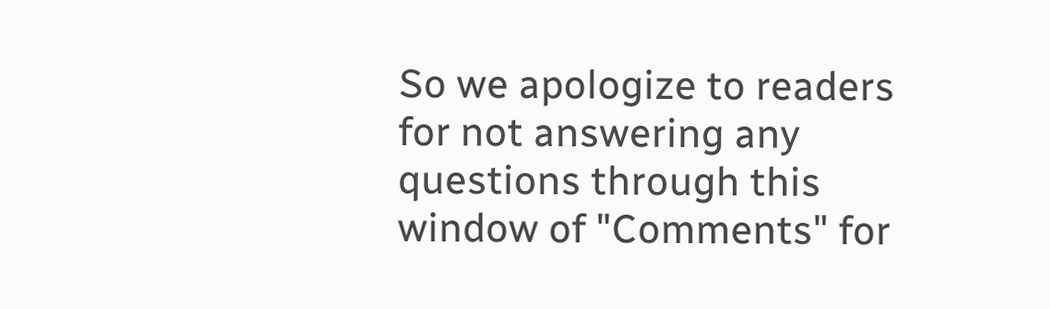So we apologize to readers for not answering any questions through this window of "Comments" for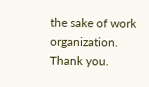the sake of work organization. Thank you.